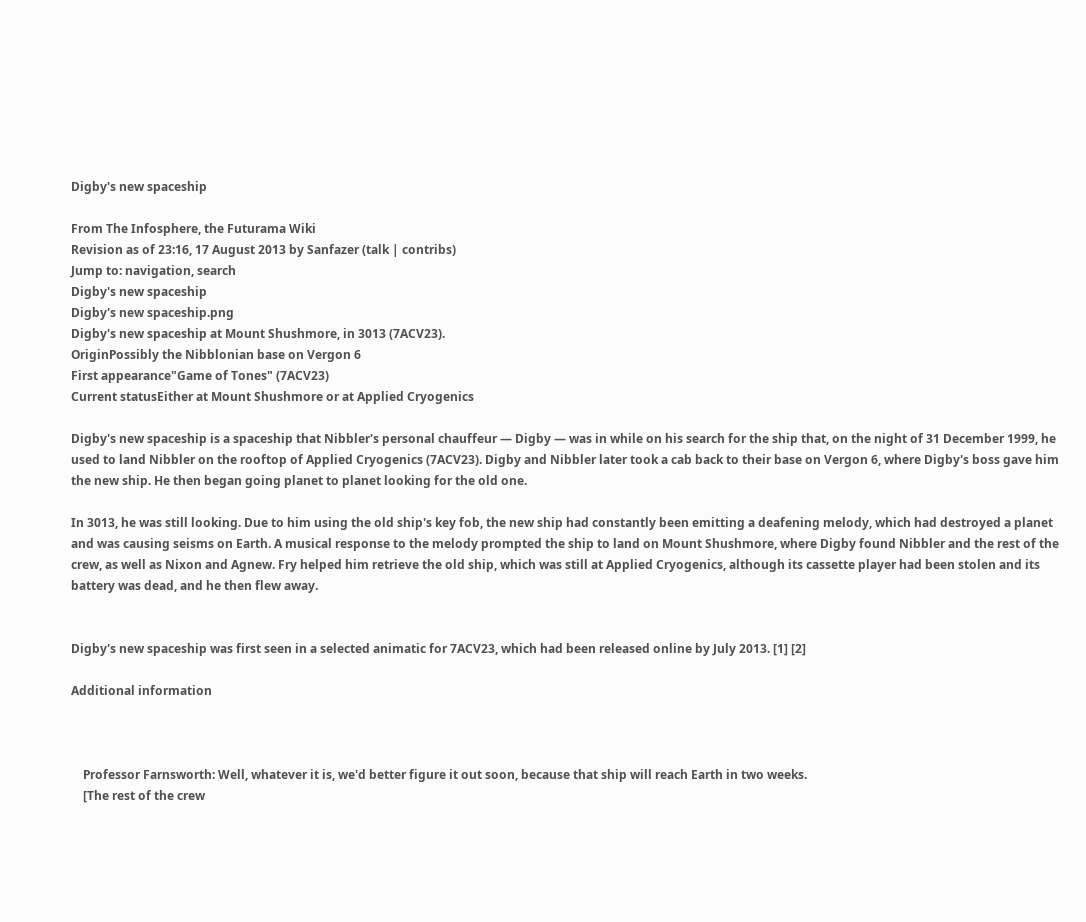Digby's new spaceship

From The Infosphere, the Futurama Wiki
Revision as of 23:16, 17 August 2013 by Sanfazer (talk | contribs)
Jump to: navigation, search
Digby's new spaceship
Digby's new spaceship.png
Digby's new spaceship at Mount Shushmore, in 3013 (7ACV23).
OriginPossibly the Nibblonian base on Vergon 6
First appearance"Game of Tones" (7ACV23)
Current statusEither at Mount Shushmore or at Applied Cryogenics

Digby's new spaceship is a spaceship that Nibbler's personal chauffeur — Digby — was in while on his search for the ship that, on the night of 31 December 1999, he used to land Nibbler on the rooftop of Applied Cryogenics (7ACV23). Digby and Nibbler later took a cab back to their base on Vergon 6, where Digby's boss gave him the new ship. He then began going planet to planet looking for the old one.

In 3013, he was still looking. Due to him using the old ship's key fob, the new ship had constantly been emitting a deafening melody, which had destroyed a planet and was causing seisms on Earth. A musical response to the melody prompted the ship to land on Mount Shushmore, where Digby found Nibbler and the rest of the crew, as well as Nixon and Agnew. Fry helped him retrieve the old ship, which was still at Applied Cryogenics, although its cassette player had been stolen and its battery was dead, and he then flew away.


Digby's new spaceship was first seen in a selected animatic for 7ACV23, which had been released online by July 2013. [1] [2]

Additional information



    Professor Farnsworth: Well, whatever it is, we'd better figure it out soon, because that ship will reach Earth in two weeks.
    [The rest of the crew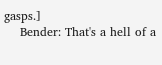gasps.]
    Bender: That's a hell of a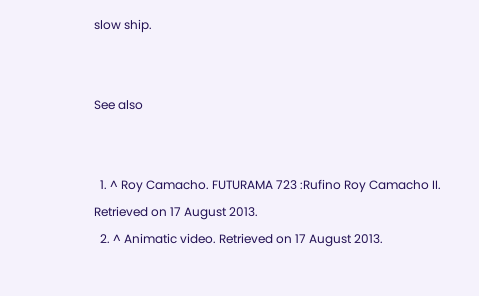slow ship.


See also


  1. ^ Roy Camacho. FUTURAMA 723 :Rufino Roy Camacho II. Retrieved on 17 August 2013.
  2. ^ Animatic video. Retrieved on 17 August 2013.